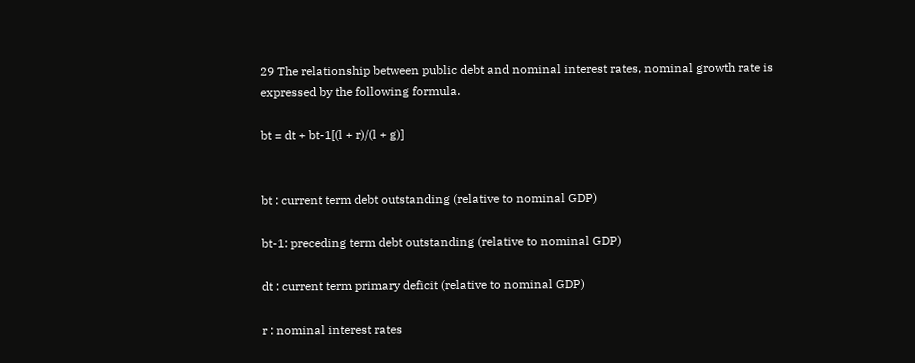29 The relationship between public debt and nominal interest rates, nominal growth rate is expressed by the following formula.

bt = dt + bt-1[(l + r)/(l + g)]


bt : current term debt outstanding (relative to nominal GDP)

bt-1: preceding term debt outstanding (relative to nominal GDP)

dt : current term primary deficit (relative to nominal GDP)

r : nominal interest rates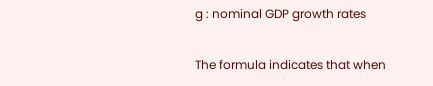g : nominal GDP growth rates

The formula indicates that when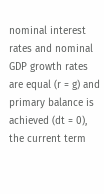nominal interest rates and nominal GDP growth rates are equal (r = g) and primary balance is achieved (dt = 0), the current term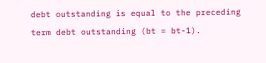debt outstanding is equal to the preceding term debt outstanding (bt = bt-1).